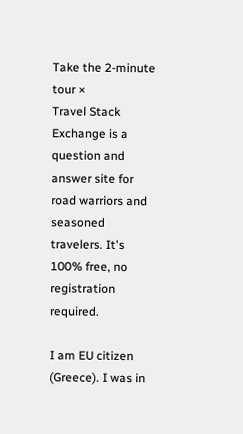Take the 2-minute tour ×
Travel Stack Exchange is a question and answer site for road warriors and seasoned travelers. It's 100% free, no registration required.

I am EU citizen (Greece). I was in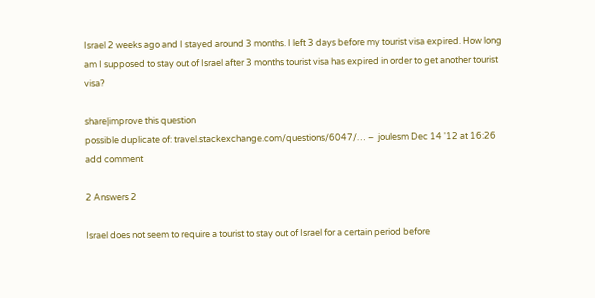Israel 2 weeks ago and I stayed around 3 months. I left 3 days before my tourist visa expired. How long am I supposed to stay out of Israel after 3 months tourist visa has expired in order to get another tourist visa?

share|improve this question
possible duplicate of: travel.stackexchange.com/questions/6047/… –  joulesm Dec 14 '12 at 16:26
add comment

2 Answers 2

Israel does not seem to require a tourist to stay out of Israel for a certain period before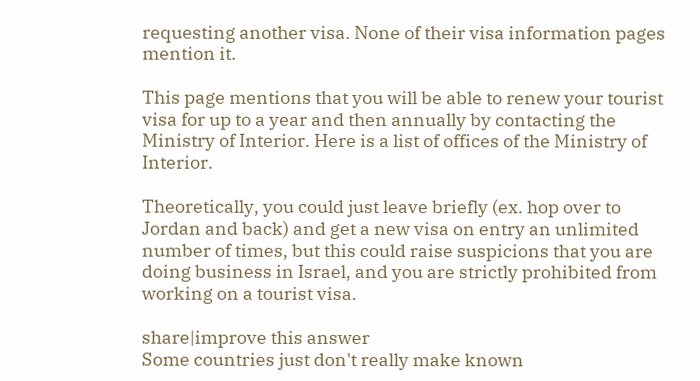requesting another visa. None of their visa information pages mention it.

This page mentions that you will be able to renew your tourist visa for up to a year and then annually by contacting the Ministry of Interior. Here is a list of offices of the Ministry of Interior.

Theoretically, you could just leave briefly (ex. hop over to Jordan and back) and get a new visa on entry an unlimited number of times, but this could raise suspicions that you are doing business in Israel, and you are strictly prohibited from working on a tourist visa.

share|improve this answer
Some countries just don't really make known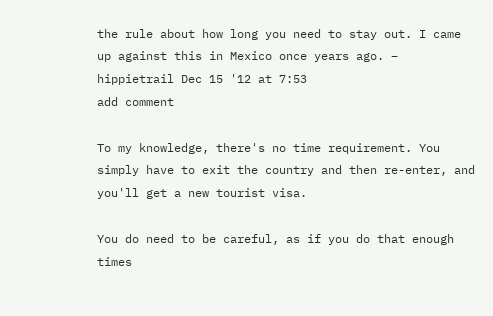the rule about how long you need to stay out. I came up against this in Mexico once years ago. –  hippietrail Dec 15 '12 at 7:53
add comment

To my knowledge, there's no time requirement. You simply have to exit the country and then re-enter, and you'll get a new tourist visa.

You do need to be careful, as if you do that enough times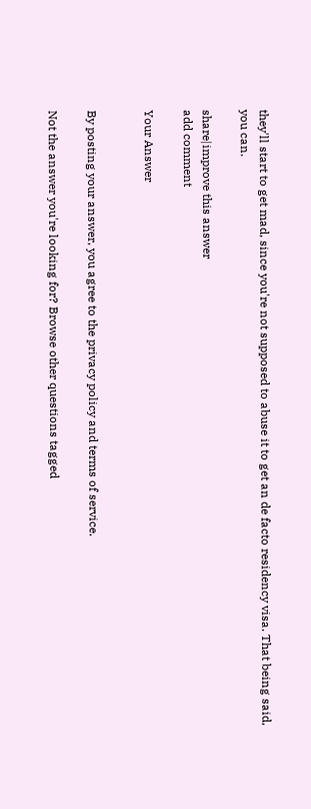they'll start to get mad, since you're not supposed to abuse it to get an de facto residency visa. That being said, you can.

share|improve this answer
add comment

Your Answer


By posting your answer, you agree to the privacy policy and terms of service.

Not the answer you're looking for? Browse other questions tagged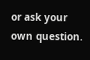or ask your own question.